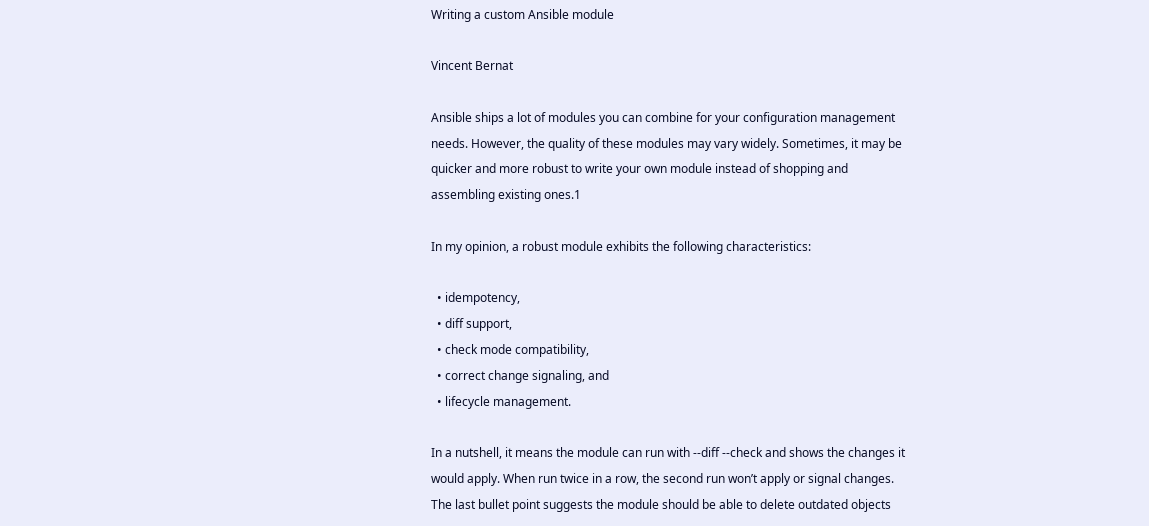Writing a custom Ansible module

Vincent Bernat

Ansible ships a lot of modules you can combine for your configuration management needs. However, the quality of these modules may vary widely. Sometimes, it may be quicker and more robust to write your own module instead of shopping and assembling existing ones.1

In my opinion, a robust module exhibits the following characteristics:

  • idempotency,
  • diff support,
  • check mode compatibility,
  • correct change signaling, and
  • lifecycle management.

In a nutshell, it means the module can run with --diff --check and shows the changes it would apply. When run twice in a row, the second run won’t apply or signal changes. The last bullet point suggests the module should be able to delete outdated objects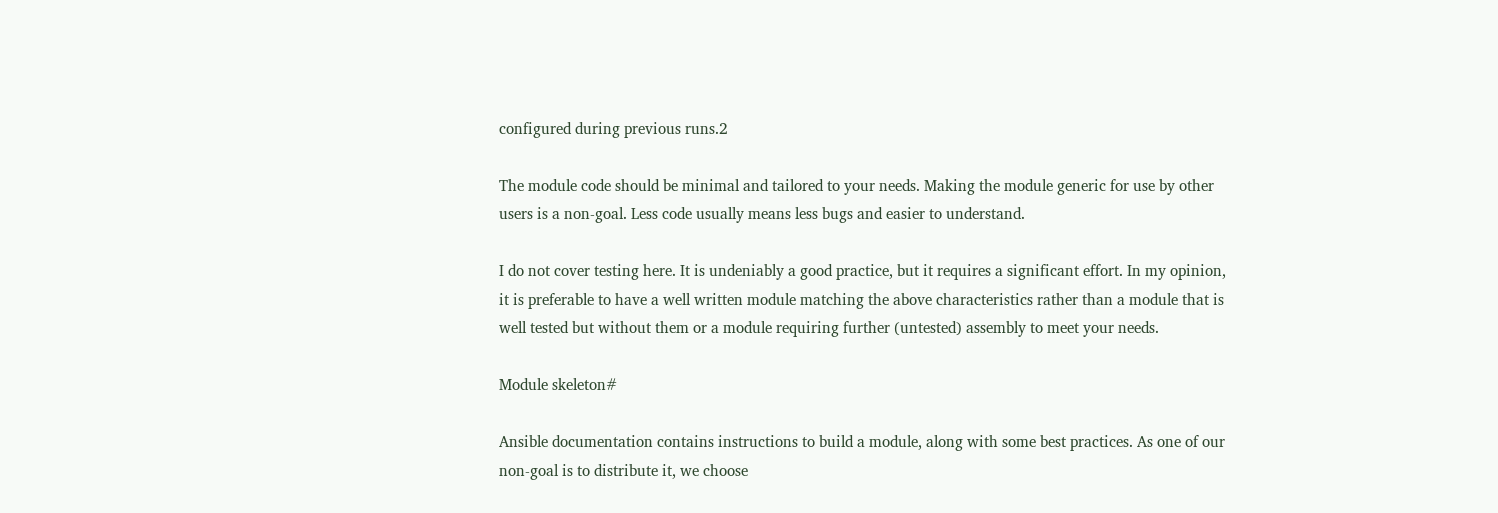configured during previous runs.2

The module code should be minimal and tailored to your needs. Making the module generic for use by other users is a non-goal. Less code usually means less bugs and easier to understand.

I do not cover testing here. It is undeniably a good practice, but it requires a significant effort. In my opinion, it is preferable to have a well written module matching the above characteristics rather than a module that is well tested but without them or a module requiring further (untested) assembly to meet your needs.

Module skeleton#

Ansible documentation contains instructions to build a module, along with some best practices. As one of our non-goal is to distribute it, we choose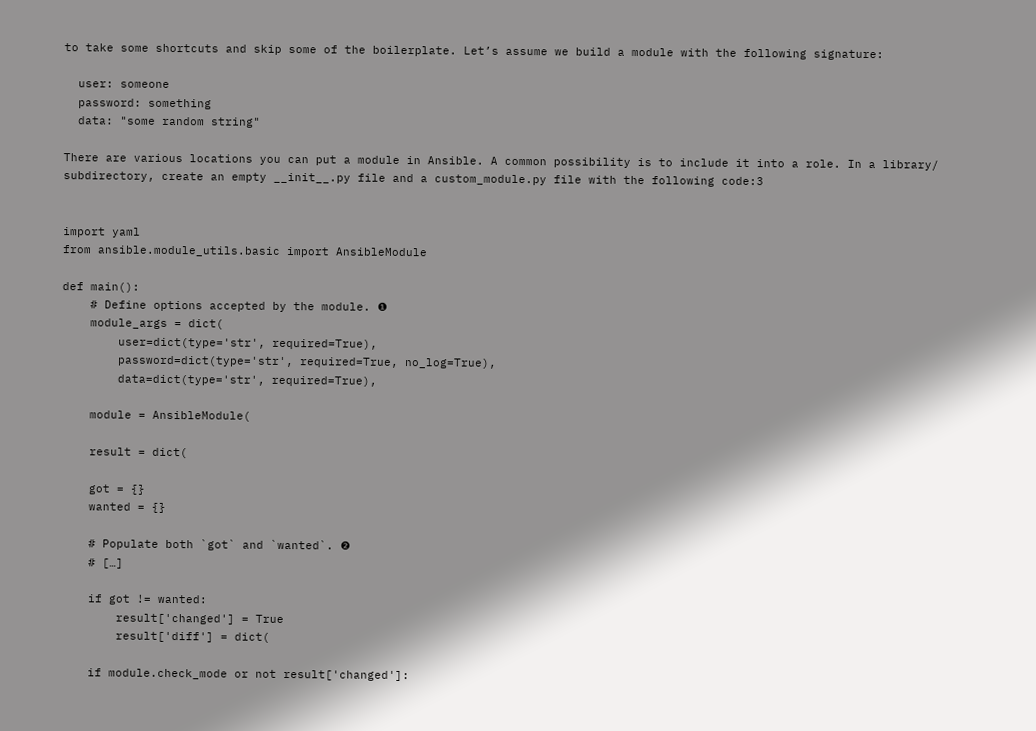to take some shortcuts and skip some of the boilerplate. Let’s assume we build a module with the following signature:

  user: someone
  password: something
  data: "some random string"

There are various locations you can put a module in Ansible. A common possibility is to include it into a role. In a library/ subdirectory, create an empty __init__.py file and a custom_module.py file with the following code:3


import yaml
from ansible.module_utils.basic import AnsibleModule

def main():
    # Define options accepted by the module. ❶
    module_args = dict(
        user=dict(type='str', required=True),
        password=dict(type='str', required=True, no_log=True),
        data=dict(type='str', required=True),

    module = AnsibleModule(

    result = dict(

    got = {}
    wanted = {}

    # Populate both `got` and `wanted`. ❷
    # […]

    if got != wanted:
        result['changed'] = True
        result['diff'] = dict(

    if module.check_mode or not result['changed']: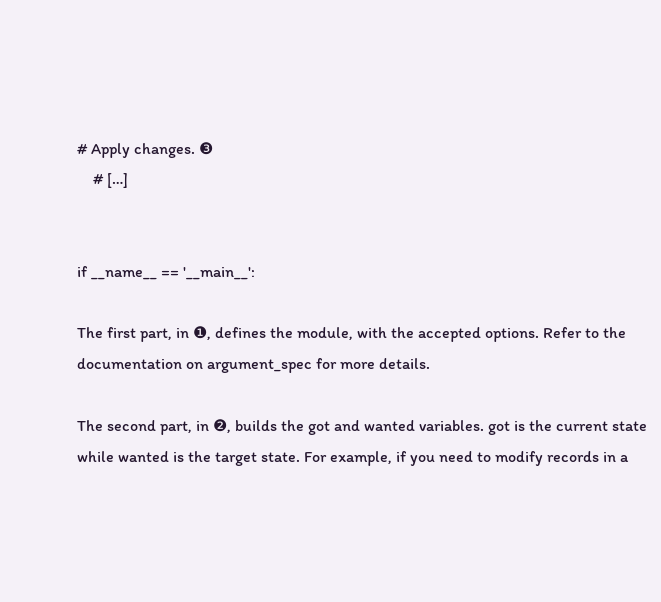# Apply changes. ❸
    # […]


if __name__ == '__main__':

The first part, in ❶, defines the module, with the accepted options. Refer to the documentation on argument_spec for more details.

The second part, in ❷, builds the got and wanted variables. got is the current state while wanted is the target state. For example, if you need to modify records in a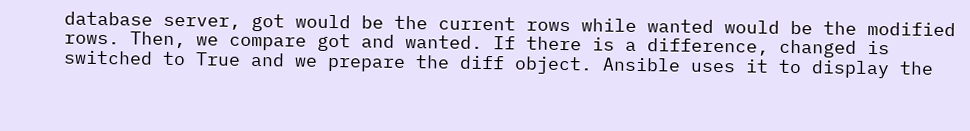database server, got would be the current rows while wanted would be the modified rows. Then, we compare got and wanted. If there is a difference, changed is switched to True and we prepare the diff object. Ansible uses it to display the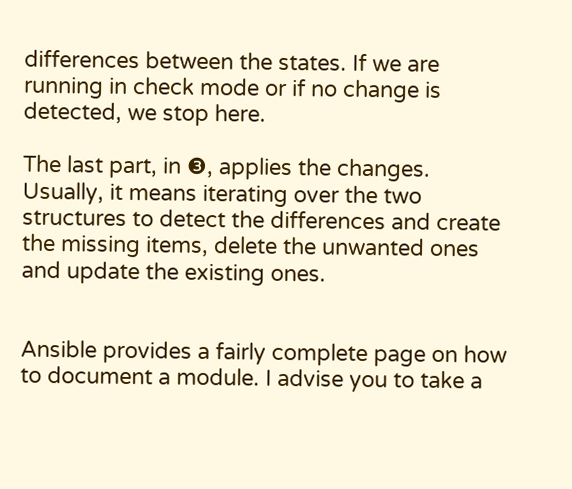differences between the states. If we are running in check mode or if no change is detected, we stop here.

The last part, in ❸, applies the changes. Usually, it means iterating over the two structures to detect the differences and create the missing items, delete the unwanted ones and update the existing ones.


Ansible provides a fairly complete page on how to document a module. I advise you to take a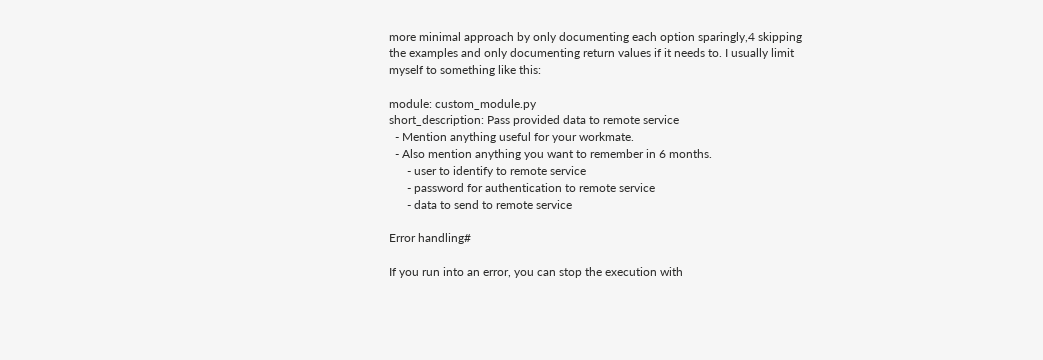more minimal approach by only documenting each option sparingly,4 skipping the examples and only documenting return values if it needs to. I usually limit myself to something like this:

module: custom_module.py
short_description: Pass provided data to remote service
  - Mention anything useful for your workmate.
  - Also mention anything you want to remember in 6 months.
      - user to identify to remote service
      - password for authentication to remote service
      - data to send to remote service

Error handling#

If you run into an error, you can stop the execution with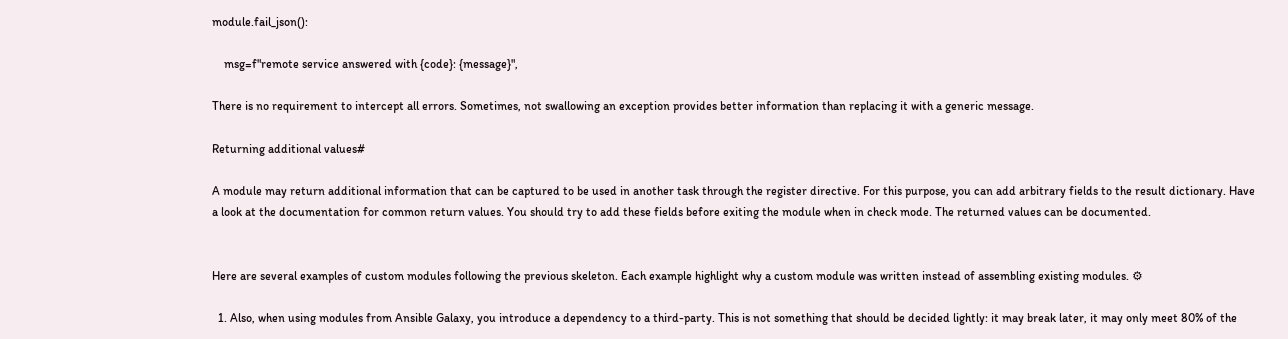module.fail_json():

    msg=f"remote service answered with {code}: {message}",

There is no requirement to intercept all errors. Sometimes, not swallowing an exception provides better information than replacing it with a generic message.

Returning additional values#

A module may return additional information that can be captured to be used in another task through the register directive. For this purpose, you can add arbitrary fields to the result dictionary. Have a look at the documentation for common return values. You should try to add these fields before exiting the module when in check mode. The returned values can be documented.


Here are several examples of custom modules following the previous skeleton. Each example highlight why a custom module was written instead of assembling existing modules. ⚙

  1. Also, when using modules from Ansible Galaxy, you introduce a dependency to a third-party. This is not something that should be decided lightly: it may break later, it may only meet 80% of the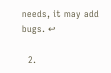needs, it may add bugs. ↩

  2.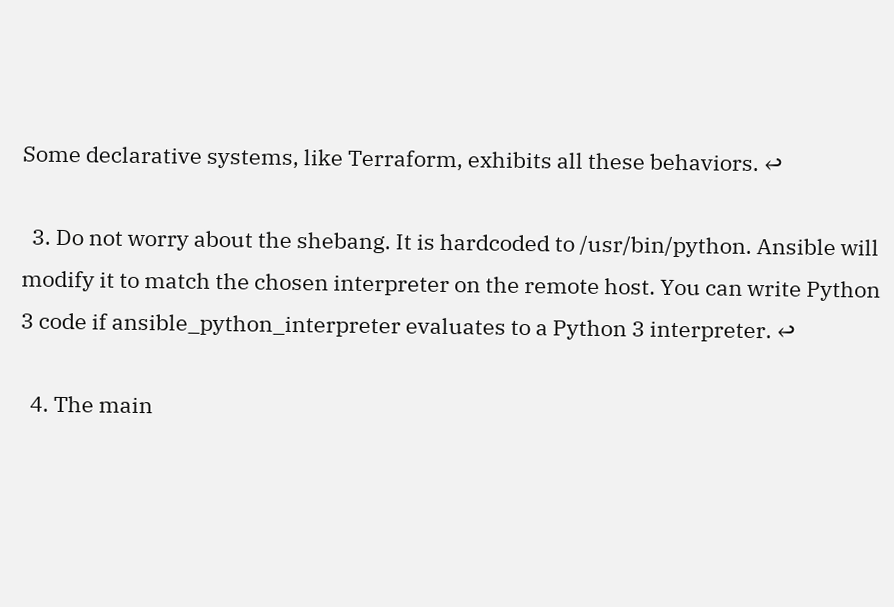Some declarative systems, like Terraform, exhibits all these behaviors. ↩

  3. Do not worry about the shebang. It is hardcoded to /usr/bin/python. Ansible will modify it to match the chosen interpreter on the remote host. You can write Python 3 code if ansible_python_interpreter evaluates to a Python 3 interpreter. ↩

  4. The main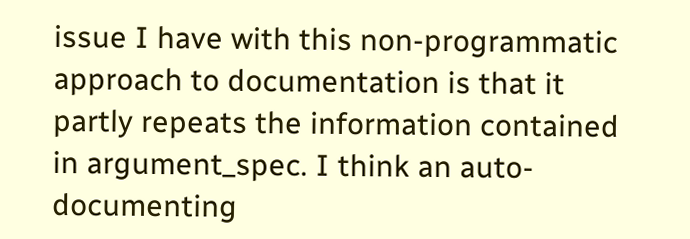issue I have with this non-programmatic approach to documentation is that it partly repeats the information contained in argument_spec. I think an auto-documenting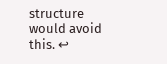structure would avoid this. ↩